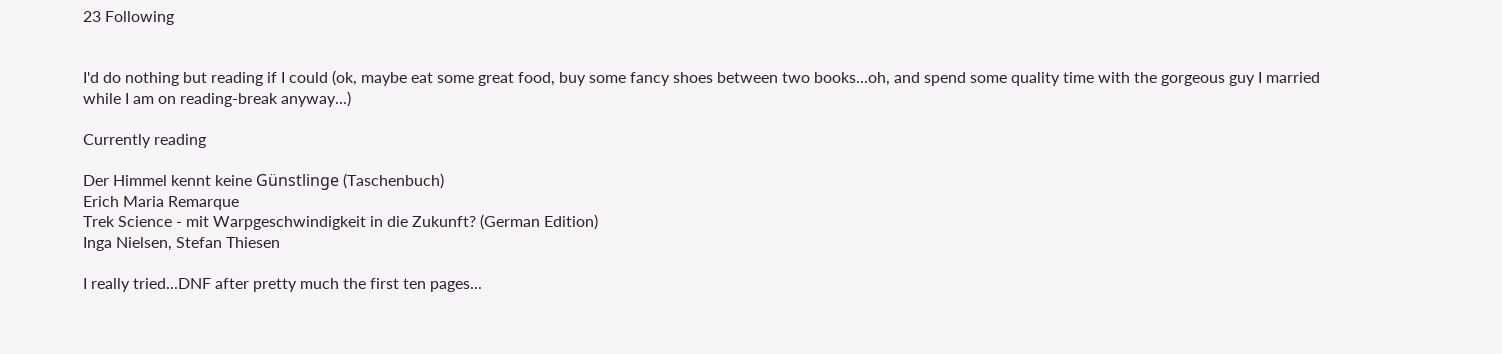23 Following


I'd do nothing but reading if I could (ok, maybe eat some great food, buy some fancy shoes between two books...oh, and spend some quality time with the gorgeous guy I married while I am on reading-break anyway...)

Currently reading

Der Himmel kennt keine Günstlinge (Taschenbuch)
Erich Maria Remarque
Trek Science - mit Warpgeschwindigkeit in die Zukunft? (German Edition)
Inga Nielsen, Stefan Thiesen

I really tried...DNF after pretty much the first ten pages...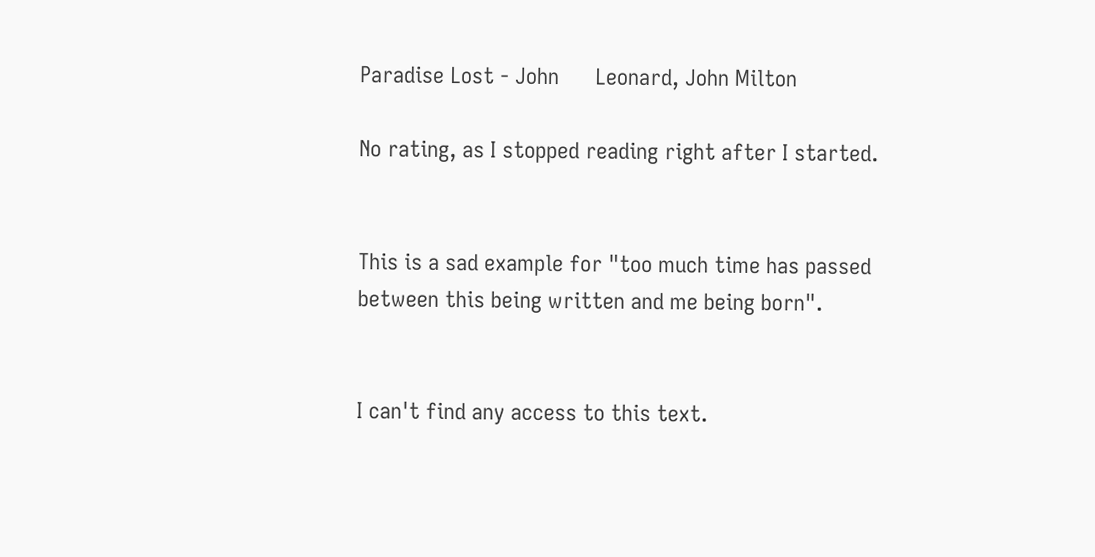Paradise Lost - John      Leonard, John Milton

No rating, as I stopped reading right after I started.


This is a sad example for "too much time has passed between this being written and me being born".


I can't find any access to this text.